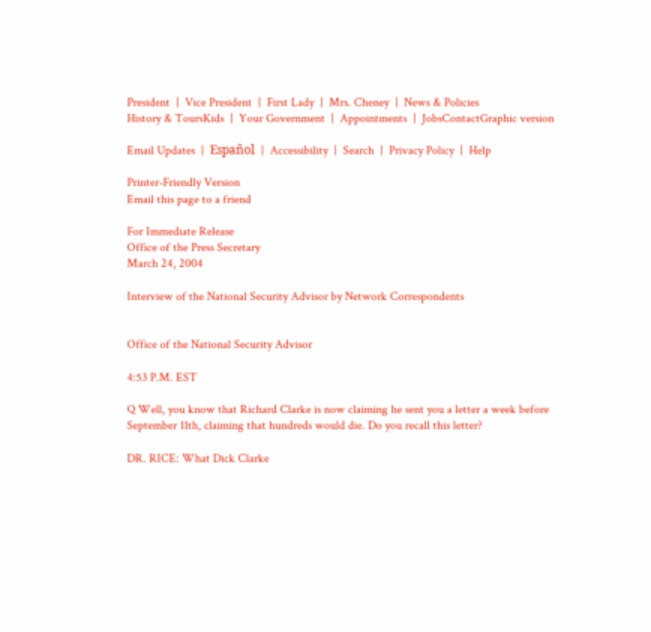President  |  Vice President  |  First Lady  |  Mrs. Cheney  |  News & Policies
History & ToursKids  |  Your Government  |  Appointments  |  JobsContactGraphic version

Email Updates  |  Español  |  Accessibility  |  Search  |  Privacy Policy  |  Help

Printer-Friendly Version
Email this page to a friend

For Immediate Release
Office of the Press Secretary
March 24, 2004

Interview of the National Security Advisor by Network Correspondents


Office of the National Security Advisor

4:53 P.M. EST

Q Well, you know that Richard Clarke is now claiming he sent you a letter a week before September 11th, claiming that hundreds would die. Do you recall this letter?

DR. RICE: What Dick Clarke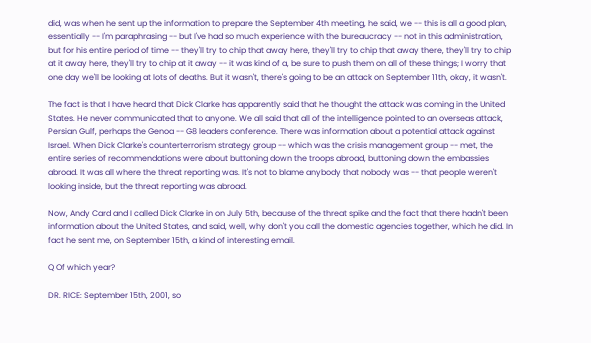did, was when he sent up the information to prepare the September 4th meeting, he said, we -- this is all a good plan, essentially -- I'm paraphrasing -- but I've had so much experience with the bureaucracy -- not in this administration, but for his entire period of time -- they'll try to chip that away here, they'll try to chip that away there, they'll try to chip at it away here, they'll try to chip at it away -- it was kind of a, be sure to push them on all of these things; I worry that one day we'll be looking at lots of deaths. But it wasn't, there's going to be an attack on September 11th, okay, it wasn't.

The fact is that I have heard that Dick Clarke has apparently said that he thought the attack was coming in the United States. He never communicated that to anyone. We all said that all of the intelligence pointed to an overseas attack, Persian Gulf, perhaps the Genoa -- G8 leaders conference. There was information about a potential attack against Israel. When Dick Clarke's counterterrorism strategy group -- which was the crisis management group -- met, the entire series of recommendations were about buttoning down the troops abroad, buttoning down the embassies abroad. It was all where the threat reporting was. It's not to blame anybody that nobody was -- that people weren't looking inside, but the threat reporting was abroad.

Now, Andy Card and I called Dick Clarke in on July 5th, because of the threat spike and the fact that there hadn't been information about the United States, and said, well, why don't you call the domestic agencies together, which he did. In fact he sent me, on September 15th, a kind of interesting email.

Q Of which year?

DR. RICE: September 15th, 2001, so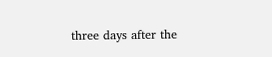three days after the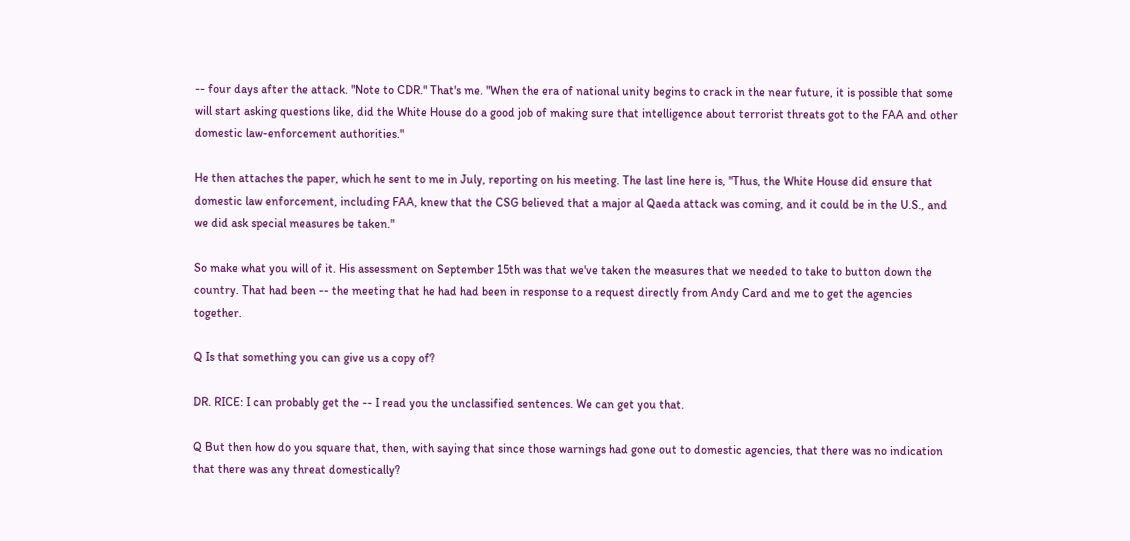-- four days after the attack. "Note to CDR." That's me. "When the era of national unity begins to crack in the near future, it is possible that some will start asking questions like, did the White House do a good job of making sure that intelligence about terrorist threats got to the FAA and other domestic law-enforcement authorities."

He then attaches the paper, which he sent to me in July, reporting on his meeting. The last line here is, "Thus, the White House did ensure that domestic law enforcement, including FAA, knew that the CSG believed that a major al Qaeda attack was coming, and it could be in the U.S., and we did ask special measures be taken."

So make what you will of it. His assessment on September 15th was that we've taken the measures that we needed to take to button down the country. That had been -- the meeting that he had had been in response to a request directly from Andy Card and me to get the agencies together.

Q Is that something you can give us a copy of?

DR. RICE: I can probably get the -- I read you the unclassified sentences. We can get you that.

Q But then how do you square that, then, with saying that since those warnings had gone out to domestic agencies, that there was no indication that there was any threat domestically?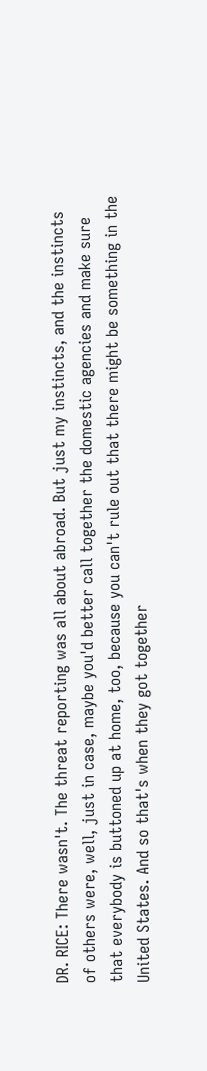DR. RICE: There wasn't. The threat reporting was all about abroad. But just my instincts, and the instincts of others were, well, just in case, maybe you'd better call together the domestic agencies and make sure that everybody is buttoned up at home, too, because you can't rule out that there might be something in the United States. And so that's when they got together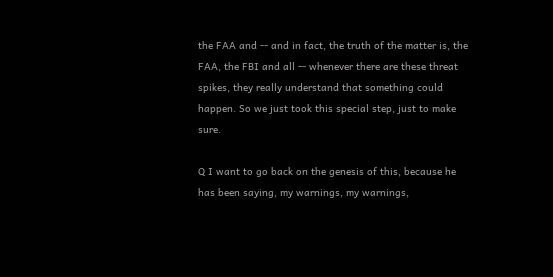the FAA and -- and in fact, the truth of the matter is, the FAA, the FBI and all -- whenever there are these threat spikes, they really understand that something could happen. So we just took this special step, just to make sure.

Q I want to go back on the genesis of this, because he has been saying, my warnings, my warnings,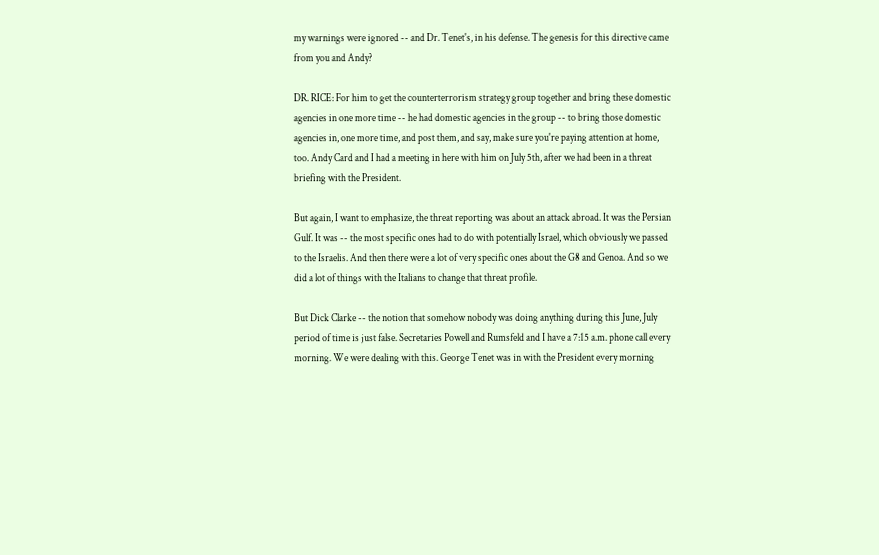my warnings were ignored -- and Dr. Tenet's, in his defense. The genesis for this directive came from you and Andy?

DR. RICE: For him to get the counterterrorism strategy group together and bring these domestic agencies in one more time -- he had domestic agencies in the group -- to bring those domestic agencies in, one more time, and post them, and say, make sure you're paying attention at home, too. Andy Card and I had a meeting in here with him on July 5th, after we had been in a threat briefing with the President.

But again, I want to emphasize, the threat reporting was about an attack abroad. It was the Persian Gulf. It was -- the most specific ones had to do with potentially Israel, which obviously we passed to the Israelis. And then there were a lot of very specific ones about the G8 and Genoa. And so we did a lot of things with the Italians to change that threat profile.

But Dick Clarke -- the notion that somehow nobody was doing anything during this June, July period of time is just false. Secretaries Powell and Rumsfeld and I have a 7:15 a.m. phone call every morning. We were dealing with this. George Tenet was in with the President every morning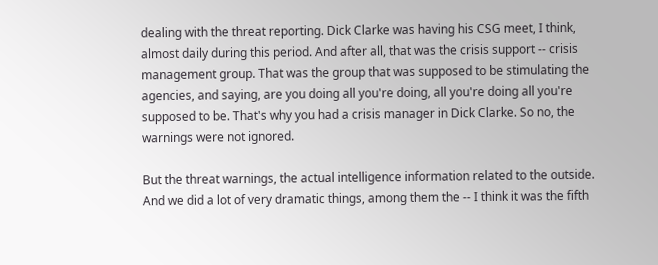dealing with the threat reporting. Dick Clarke was having his CSG meet, I think, almost daily during this period. And after all, that was the crisis support -- crisis management group. That was the group that was supposed to be stimulating the agencies, and saying, are you doing all you're doing, all you're doing all you're supposed to be. That's why you had a crisis manager in Dick Clarke. So no, the warnings were not ignored.

But the threat warnings, the actual intelligence information related to the outside. And we did a lot of very dramatic things, among them the -- I think it was the fifth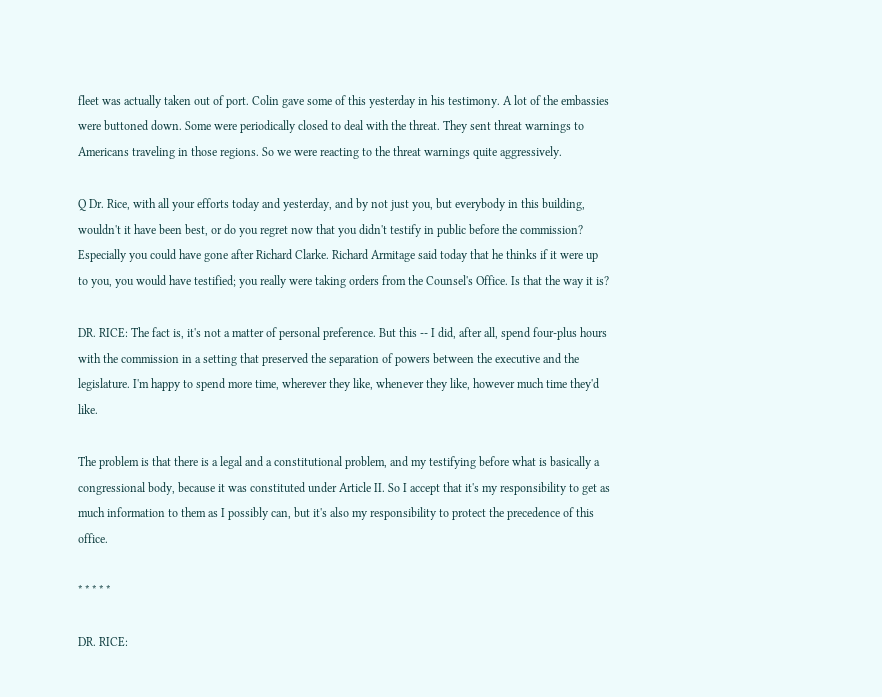fleet was actually taken out of port. Colin gave some of this yesterday in his testimony. A lot of the embassies were buttoned down. Some were periodically closed to deal with the threat. They sent threat warnings to Americans traveling in those regions. So we were reacting to the threat warnings quite aggressively.

Q Dr. Rice, with all your efforts today and yesterday, and by not just you, but everybody in this building, wouldn't it have been best, or do you regret now that you didn't testify in public before the commission? Especially you could have gone after Richard Clarke. Richard Armitage said today that he thinks if it were up to you, you would have testified; you really were taking orders from the Counsel's Office. Is that the way it is?

DR. RICE: The fact is, it's not a matter of personal preference. But this -- I did, after all, spend four-plus hours with the commission in a setting that preserved the separation of powers between the executive and the legislature. I'm happy to spend more time, wherever they like, whenever they like, however much time they'd like.

The problem is that there is a legal and a constitutional problem, and my testifying before what is basically a congressional body, because it was constituted under Article II. So I accept that it's my responsibility to get as much information to them as I possibly can, but it's also my responsibility to protect the precedence of this office.

* * * * *

DR. RICE: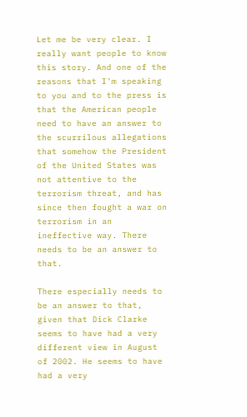Let me be very clear. I really want people to know this story. And one of the reasons that I'm speaking to you and to the press is that the American people need to have an answer to the scurrilous allegations that somehow the President of the United States was not attentive to the terrorism threat, and has since then fought a war on terrorism in an ineffective way. There needs to be an answer to that.

There especially needs to be an answer to that, given that Dick Clarke seems to have had a very different view in August of 2002. He seems to have had a very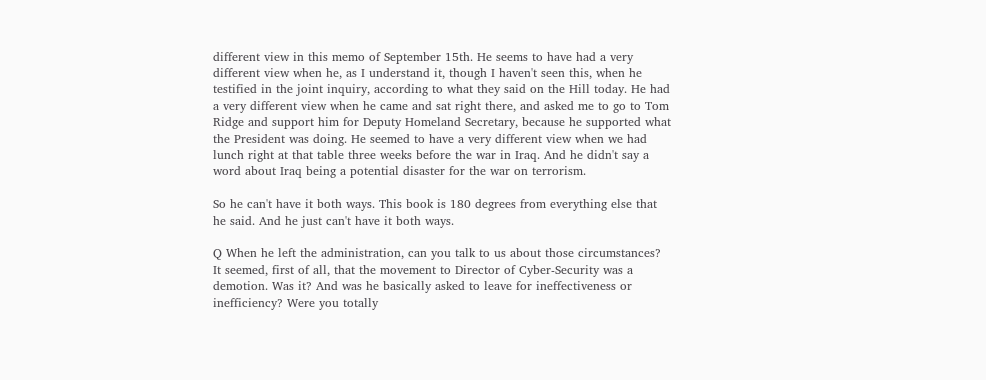different view in this memo of September 15th. He seems to have had a very different view when he, as I understand it, though I haven't seen this, when he testified in the joint inquiry, according to what they said on the Hill today. He had a very different view when he came and sat right there, and asked me to go to Tom Ridge and support him for Deputy Homeland Secretary, because he supported what the President was doing. He seemed to have a very different view when we had lunch right at that table three weeks before the war in Iraq. And he didn't say a word about Iraq being a potential disaster for the war on terrorism.

So he can't have it both ways. This book is 180 degrees from everything else that he said. And he just can't have it both ways.

Q When he left the administration, can you talk to us about those circumstances? It seemed, first of all, that the movement to Director of Cyber-Security was a demotion. Was it? And was he basically asked to leave for ineffectiveness or inefficiency? Were you totally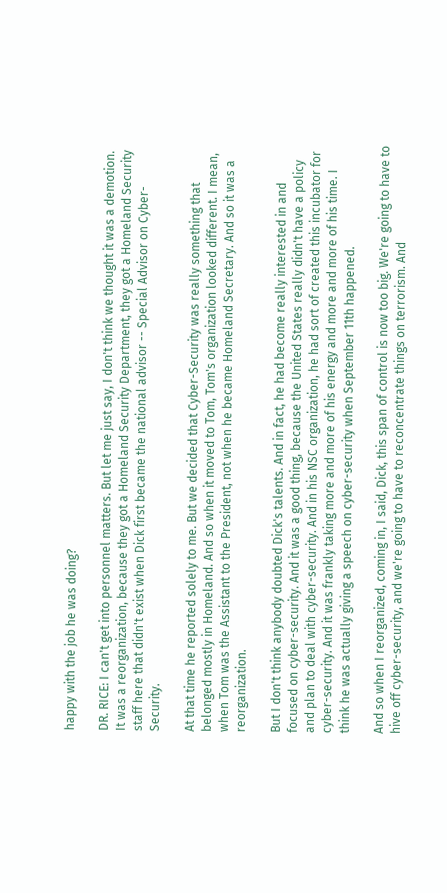happy with the job he was doing?

DR. RICE: I can't get into personnel matters. But let me just say, I don't think we thought it was a demotion. It was a reorganization, because they got a Homeland Security Department, they got a Homeland Security staff here that didn't exist when Dick first became the national advisor -- Special Advisor on Cyber-Security.

At that time he reported solely to me. But we decided that Cyber-Security was really something that belonged mostly in Homeland. And so when it moved to Tom, Tom's organization looked different. I mean, when Tom was the Assistant to the President, not when he became Homeland Secretary. And so it was a reorganization.

But I don't think anybody doubted Dick's talents. And in fact, he had become really interested in and focused on cyber-security. And it was a good thing, because the United States really didn't have a policy and plan to deal with cyber-security. And in his NSC organization, he had sort of created this incubator for cyber-security. And it was frankly taking more and more of his energy and more and more of his time. I think he was actually giving a speech on cyber-security when September 11th happened.

And so when I reorganized, coming in, I said, Dick, this span of control is now too big. We're going to have to hive off cyber-security, and we're going to have to reconcentrate things on terrorism. And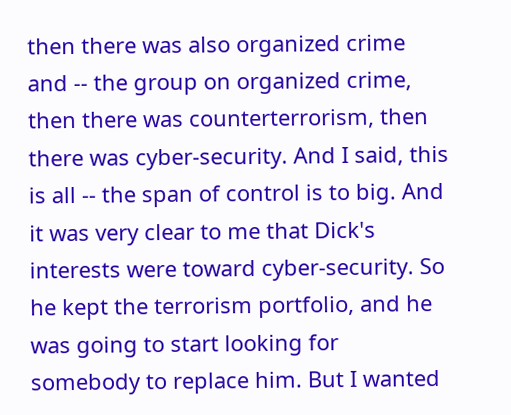then there was also organized crime and -- the group on organized crime, then there was counterterrorism, then there was cyber-security. And I said, this is all -- the span of control is to big. And it was very clear to me that Dick's interests were toward cyber-security. So he kept the terrorism portfolio, and he was going to start looking for somebody to replace him. But I wanted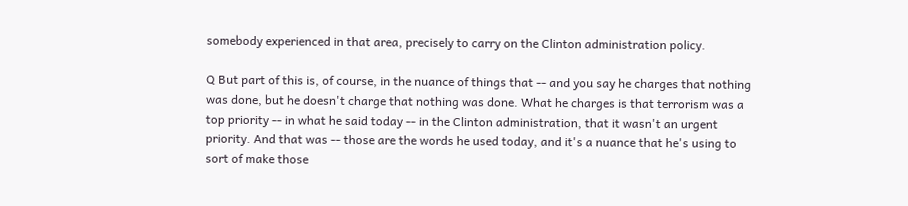somebody experienced in that area, precisely to carry on the Clinton administration policy.

Q But part of this is, of course, in the nuance of things that -- and you say he charges that nothing was done, but he doesn't charge that nothing was done. What he charges is that terrorism was a top priority -- in what he said today -- in the Clinton administration, that it wasn't an urgent priority. And that was -- those are the words he used today, and it's a nuance that he's using to sort of make those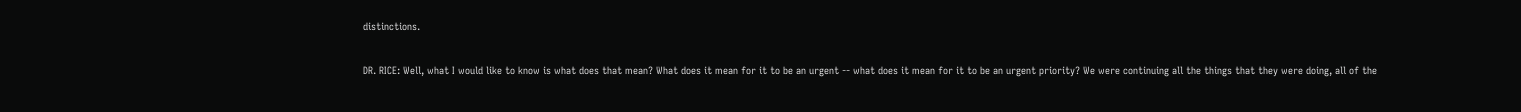distinctions.

DR. RICE: Well, what I would like to know is what does that mean? What does it mean for it to be an urgent -- what does it mean for it to be an urgent priority? We were continuing all the things that they were doing, all of the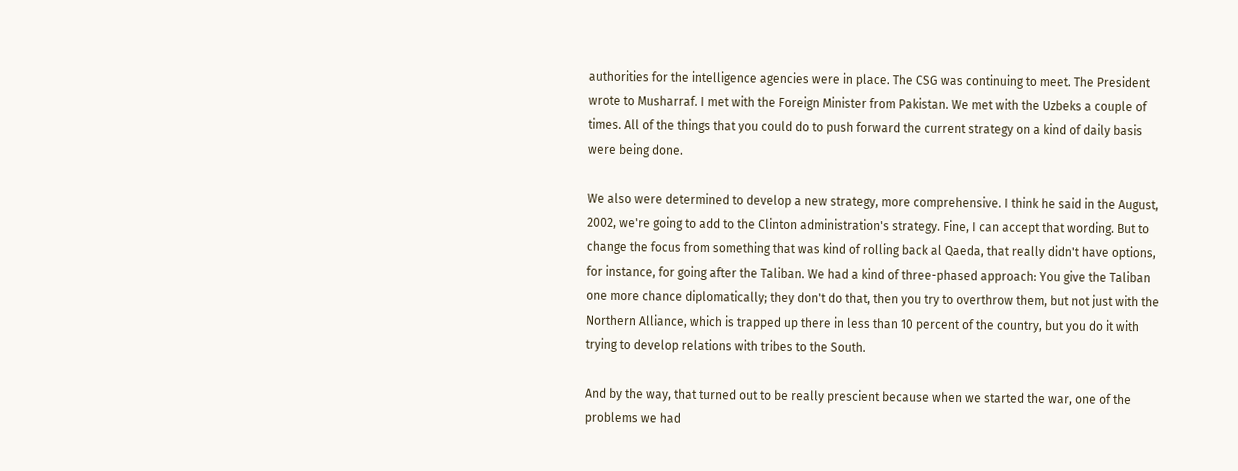authorities for the intelligence agencies were in place. The CSG was continuing to meet. The President wrote to Musharraf. I met with the Foreign Minister from Pakistan. We met with the Uzbeks a couple of times. All of the things that you could do to push forward the current strategy on a kind of daily basis were being done.

We also were determined to develop a new strategy, more comprehensive. I think he said in the August, 2002, we're going to add to the Clinton administration's strategy. Fine, I can accept that wording. But to change the focus from something that was kind of rolling back al Qaeda, that really didn't have options, for instance, for going after the Taliban. We had a kind of three-phased approach: You give the Taliban one more chance diplomatically; they don't do that, then you try to overthrow them, but not just with the Northern Alliance, which is trapped up there in less than 10 percent of the country, but you do it with trying to develop relations with tribes to the South.

And by the way, that turned out to be really prescient because when we started the war, one of the problems we had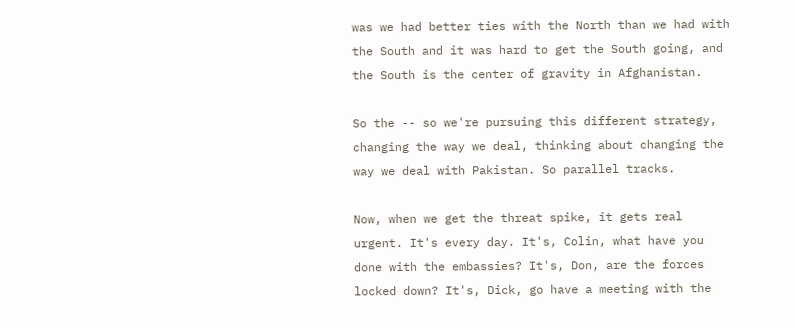was we had better ties with the North than we had with the South and it was hard to get the South going, and the South is the center of gravity in Afghanistan.

So the -- so we're pursuing this different strategy, changing the way we deal, thinking about changing the way we deal with Pakistan. So parallel tracks.

Now, when we get the threat spike, it gets real urgent. It's every day. It's, Colin, what have you done with the embassies? It's, Don, are the forces locked down? It's, Dick, go have a meeting with the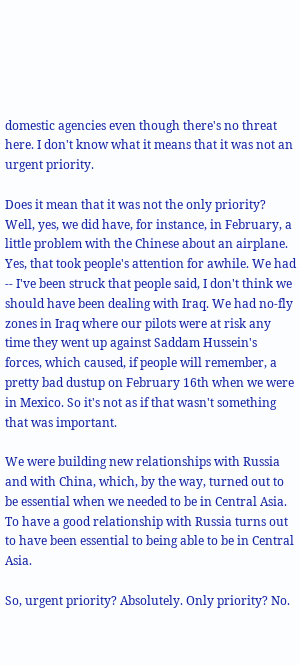domestic agencies even though there's no threat here. I don't know what it means that it was not an urgent priority.

Does it mean that it was not the only priority? Well, yes, we did have, for instance, in February, a little problem with the Chinese about an airplane. Yes, that took people's attention for awhile. We had -- I've been struck that people said, I don't think we should have been dealing with Iraq. We had no-fly zones in Iraq where our pilots were at risk any time they went up against Saddam Hussein's forces, which caused, if people will remember, a pretty bad dustup on February 16th when we were in Mexico. So it's not as if that wasn't something that was important.

We were building new relationships with Russia and with China, which, by the way, turned out to be essential when we needed to be in Central Asia. To have a good relationship with Russia turns out to have been essential to being able to be in Central Asia.

So, urgent priority? Absolutely. Only priority? No.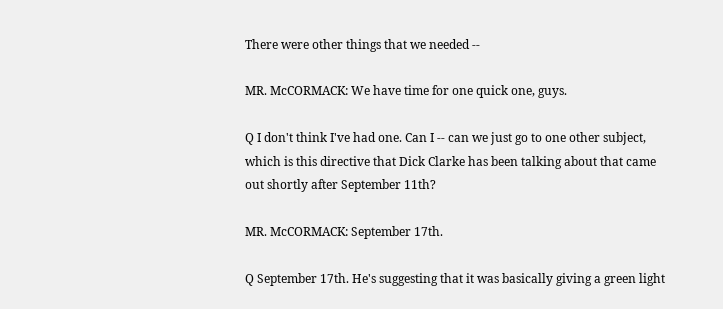There were other things that we needed --

MR. McCORMACK: We have time for one quick one, guys.

Q I don't think I've had one. Can I -- can we just go to one other subject, which is this directive that Dick Clarke has been talking about that came out shortly after September 11th?

MR. McCORMACK: September 17th.

Q September 17th. He's suggesting that it was basically giving a green light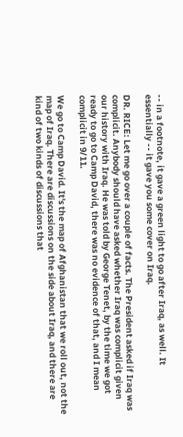-- in a footnote, it gave a green light to go after Iraq, as well. It essentially -- it gave you some cover on Iraq.

DR. RICE: Let me go over a couple of facts. The President asked if Iraq was complicit. Anybody should have asked whether Iraq was complicit given our history with Iraq. He was told by George Tenet, by the time we got ready to go to Camp David, there was no evidence of that, and I mean complicit in 9/11.

We go to Camp David. It's the map of Afghanistan that we roll out, not the map of Iraq. There are discussions on the side about Iraq, and there are kind of two kinds of discussions that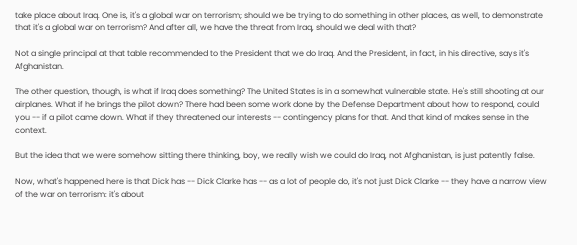take place about Iraq. One is, it's a global war on terrorism; should we be trying to do something in other places, as well, to demonstrate that it's a global war on terrorism? And after all, we have the threat from Iraq, should we deal with that?

Not a single principal at that table recommended to the President that we do Iraq. And the President, in fact, in his directive, says it's Afghanistan.

The other question, though, is what if Iraq does something? The United States is in a somewhat vulnerable state. He's still shooting at our airplanes. What if he brings the pilot down? There had been some work done by the Defense Department about how to respond, could you -- if a pilot came down. What if they threatened our interests -- contingency plans for that. And that kind of makes sense in the context.

But the idea that we were somehow sitting there thinking, boy, we really wish we could do Iraq, not Afghanistan, is just patently false.

Now, what's happened here is that Dick has -- Dick Clarke has -- as a lot of people do, it's not just Dick Clarke -- they have a narrow view of the war on terrorism: it's about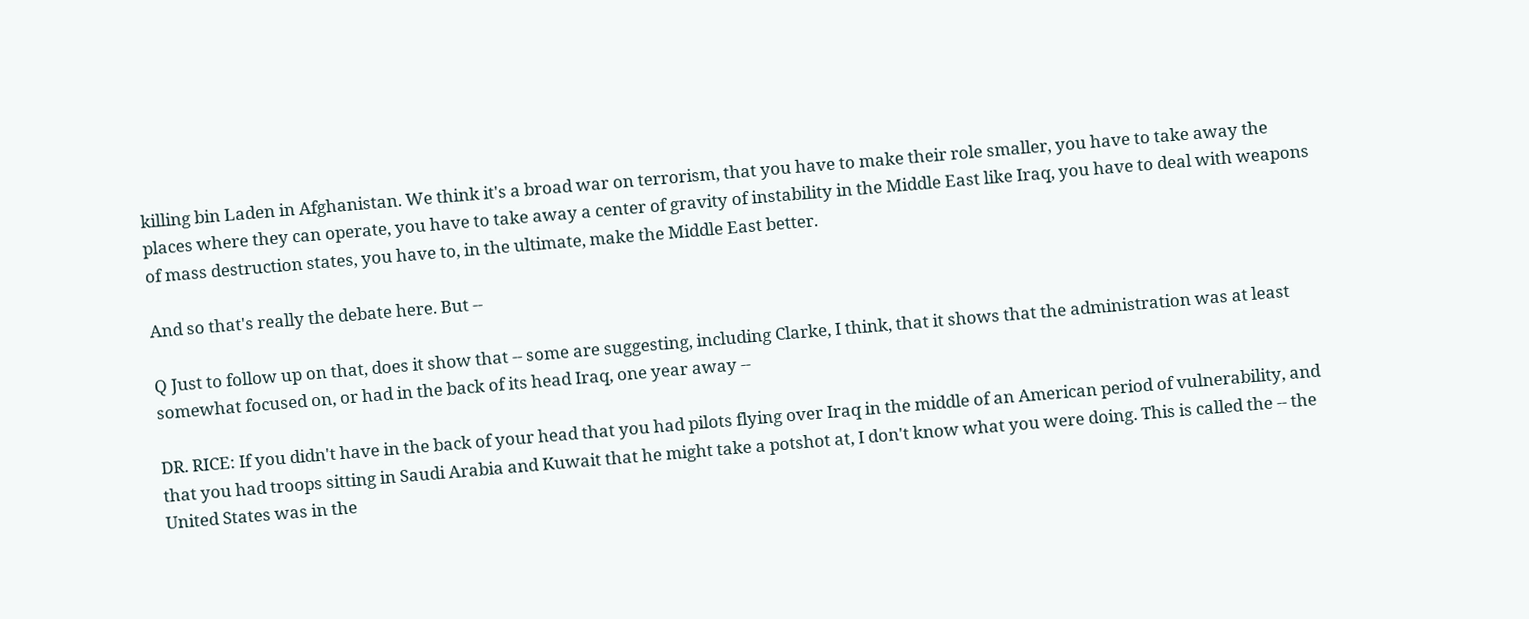killing bin Laden in Afghanistan. We think it's a broad war on terrorism, that you have to make their role smaller, you have to take away the places where they can operate, you have to take away a center of gravity of instability in the Middle East like Iraq, you have to deal with weapons of mass destruction states, you have to, in the ultimate, make the Middle East better.

And so that's really the debate here. But --

Q Just to follow up on that, does it show that -- some are suggesting, including Clarke, I think, that it shows that the administration was at least somewhat focused on, or had in the back of its head Iraq, one year away --

DR. RICE: If you didn't have in the back of your head that you had pilots flying over Iraq in the middle of an American period of vulnerability, and that you had troops sitting in Saudi Arabia and Kuwait that he might take a potshot at, I don't know what you were doing. This is called the -- the United States was in the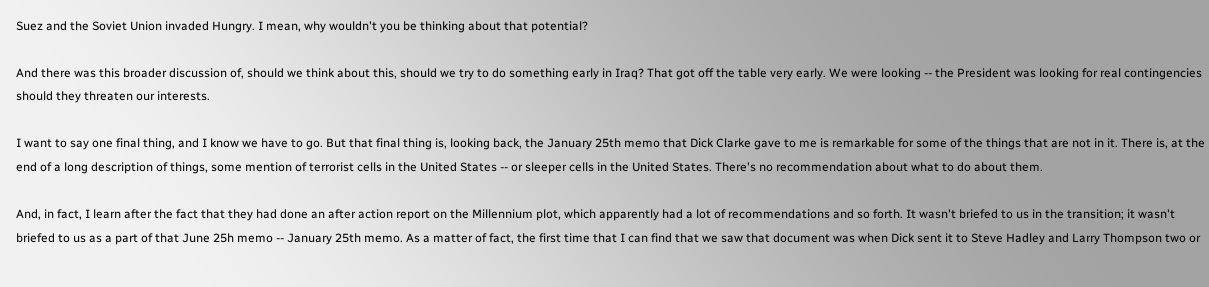Suez and the Soviet Union invaded Hungry. I mean, why wouldn't you be thinking about that potential?

And there was this broader discussion of, should we think about this, should we try to do something early in Iraq? That got off the table very early. We were looking -- the President was looking for real contingencies should they threaten our interests.

I want to say one final thing, and I know we have to go. But that final thing is, looking back, the January 25th memo that Dick Clarke gave to me is remarkable for some of the things that are not in it. There is, at the end of a long description of things, some mention of terrorist cells in the United States -- or sleeper cells in the United States. There's no recommendation about what to do about them.

And, in fact, I learn after the fact that they had done an after action report on the Millennium plot, which apparently had a lot of recommendations and so forth. It wasn't briefed to us in the transition; it wasn't briefed to us as a part of that June 25h memo -- January 25th memo. As a matter of fact, the first time that I can find that we saw that document was when Dick sent it to Steve Hadley and Larry Thompson two or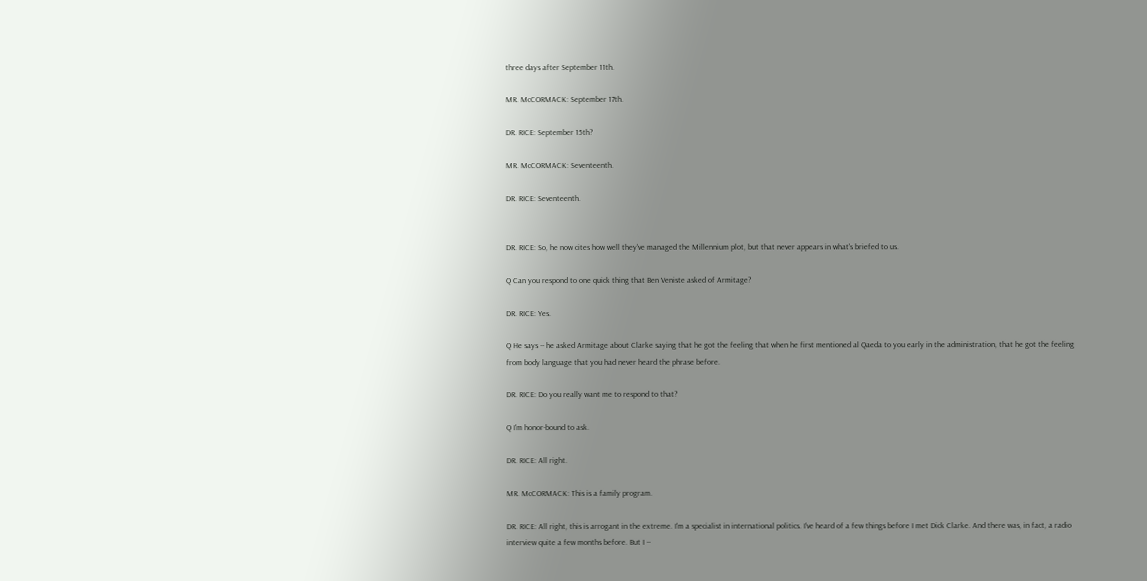three days after September 11th.

MR. McCORMACK: September 17th.

DR. RICE: September 15th?

MR. McCORMACK: Seventeenth.

DR. RICE: Seventeenth.


DR. RICE: So, he now cites how well they've managed the Millennium plot, but that never appears in what's briefed to us.

Q Can you respond to one quick thing that Ben Veniste asked of Armitage?

DR. RICE: Yes.

Q He says -- he asked Armitage about Clarke saying that he got the feeling that when he first mentioned al Qaeda to you early in the administration, that he got the feeling from body language that you had never heard the phrase before.

DR. RICE: Do you really want me to respond to that?

Q I'm honor-bound to ask.

DR. RICE: All right.

MR. McCORMACK: This is a family program.

DR. RICE: All right, this is arrogant in the extreme. I'm a specialist in international politics. I've heard of a few things before I met Dick Clarke. And there was, in fact, a radio interview quite a few months before. But I --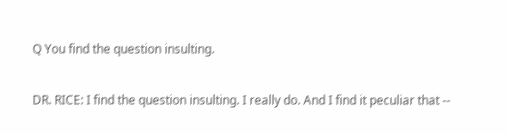Q You find the question insulting.

DR. RICE: I find the question insulting. I really do. And I find it peculiar that --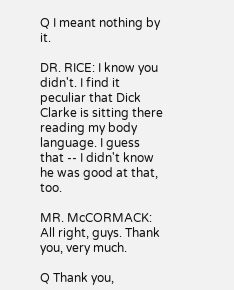Q I meant nothing by it.

DR. RICE: I know you didn't. I find it peculiar that Dick Clarke is sitting there reading my body language. I guess that -- I didn't know he was good at that, too.

MR. McCORMACK: All right, guys. Thank you, very much.

Q Thank you,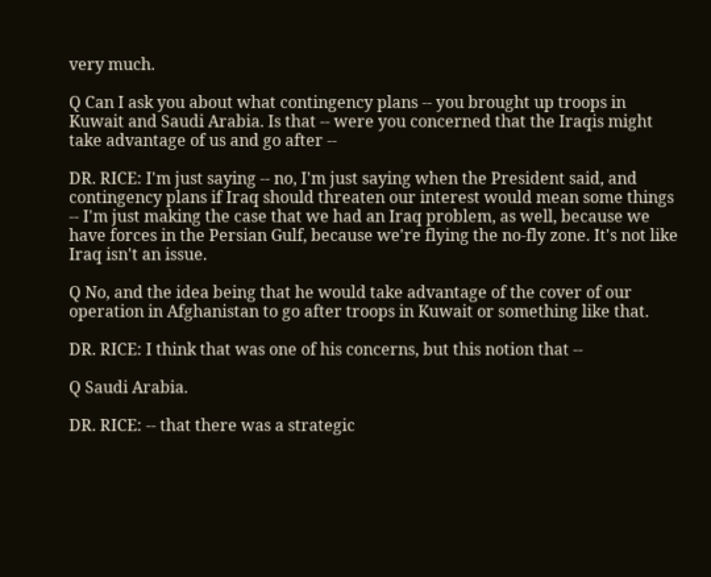very much.

Q Can I ask you about what contingency plans -- you brought up troops in Kuwait and Saudi Arabia. Is that -- were you concerned that the Iraqis might take advantage of us and go after --

DR. RICE: I'm just saying -- no, I'm just saying when the President said, and contingency plans if Iraq should threaten our interest would mean some things -- I'm just making the case that we had an Iraq problem, as well, because we have forces in the Persian Gulf, because we're flying the no-fly zone. It's not like Iraq isn't an issue.

Q No, and the idea being that he would take advantage of the cover of our operation in Afghanistan to go after troops in Kuwait or something like that.

DR. RICE: I think that was one of his concerns, but this notion that --

Q Saudi Arabia.

DR. RICE: -- that there was a strategic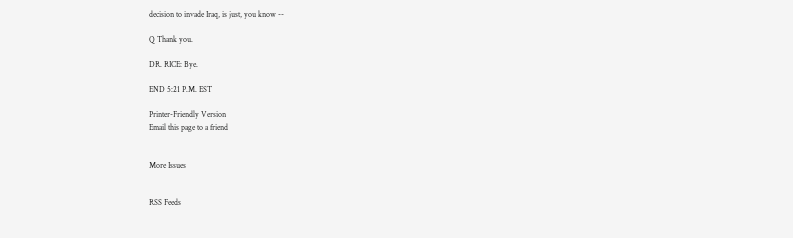decision to invade Iraq, is just, you know --

Q Thank you.

DR. RICE: Bye.

END 5:21 P.M. EST

Printer-Friendly Version
Email this page to a friend


More Issues


RSS Feeds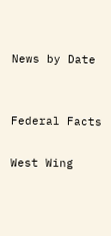News by Date


Federal Facts

West Wing